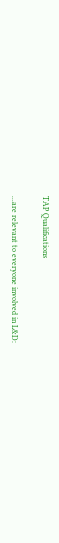TAP Qualifications

...are relevant to everyone involved in L&D: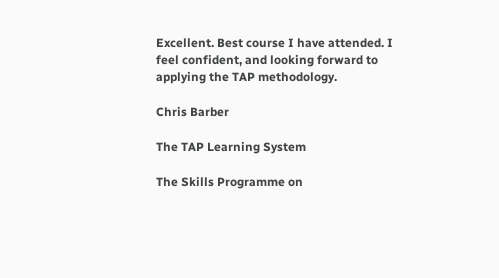Excellent. Best course I have attended. I feel confident, and looking forward to applying the TAP methodology.

Chris Barber

The TAP Learning System

The Skills Programme on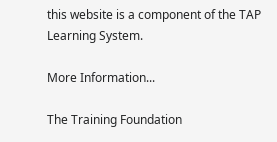this website is a component of the TAP Learning System.

More Information...

The Training Foundation